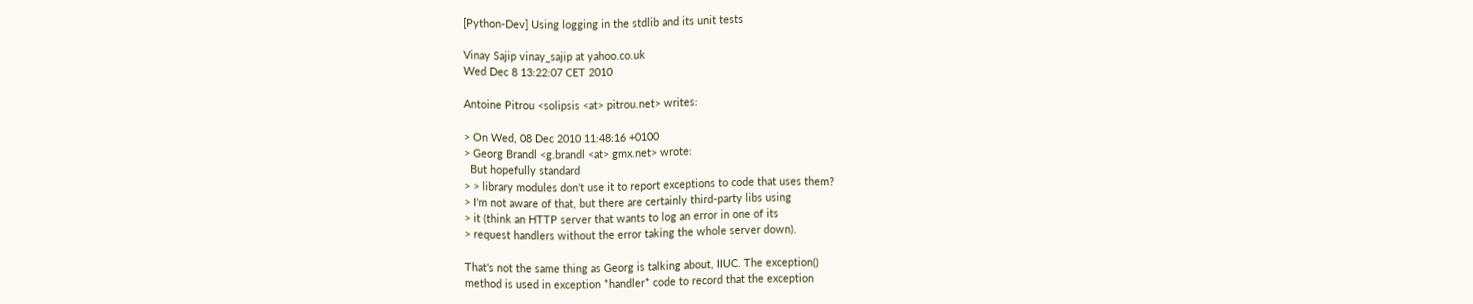[Python-Dev] Using logging in the stdlib and its unit tests

Vinay Sajip vinay_sajip at yahoo.co.uk
Wed Dec 8 13:22:07 CET 2010

Antoine Pitrou <solipsis <at> pitrou.net> writes:

> On Wed, 08 Dec 2010 11:48:16 +0100
> Georg Brandl <g.brandl <at> gmx.net> wrote:
  But hopefully standard
> > library modules don't use it to report exceptions to code that uses them?
> I'm not aware of that, but there are certainly third-party libs using
> it (think an HTTP server that wants to log an error in one of its
> request handlers without the error taking the whole server down).

That's not the same thing as Georg is talking about, IIUC. The exception()
method is used in exception *handler* code to record that the exception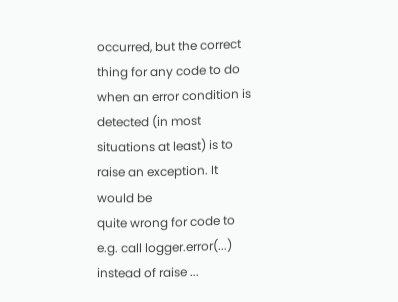occurred, but the correct thing for any code to do when an error condition is
detected (in most situations at least) is to raise an exception. It would be
quite wrong for code to e.g. call logger.error(...) instead of raise ...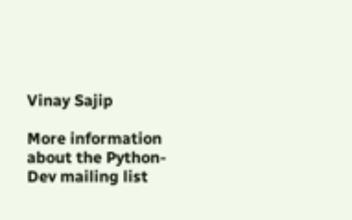Vinay Sajip

More information about the Python-Dev mailing list